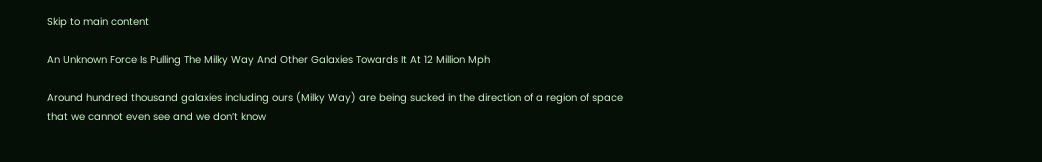Skip to main content

An Unknown Force Is Pulling The Milky Way And Other Galaxies Towards It At 12 Million Mph

Around hundred thousand galaxies including ours (Milky Way) are being sucked in the direction of a region of space that we cannot even see and we don’t know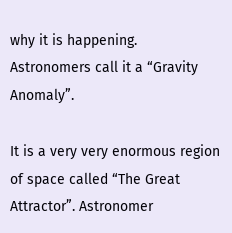why it is happening. Astronomers call it a “Gravity Anomaly”.

It is a very very enormous region of space called “The Great Attractor”. Astronomer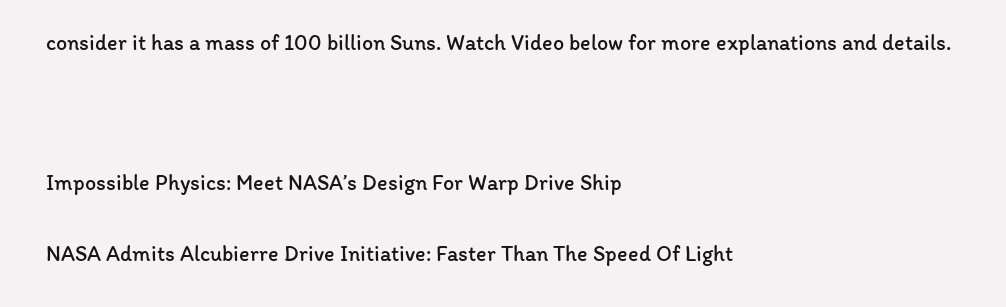consider it has a mass of 100 billion Suns. Watch Video below for more explanations and details.



Impossible Physics: Meet NASA’s Design For Warp Drive Ship

NASA Admits Alcubierre Drive Initiative: Faster Than The Speed Of Light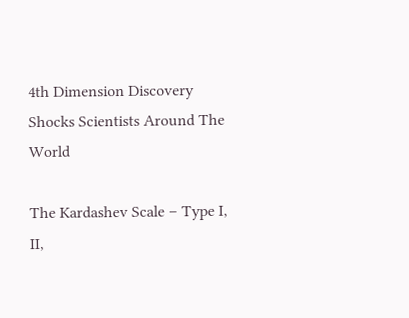4th Dimension Discovery Shocks Scientists Around The World

The Kardashev Scale – Type I, II,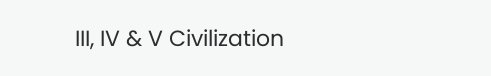III, IV & V Civilization